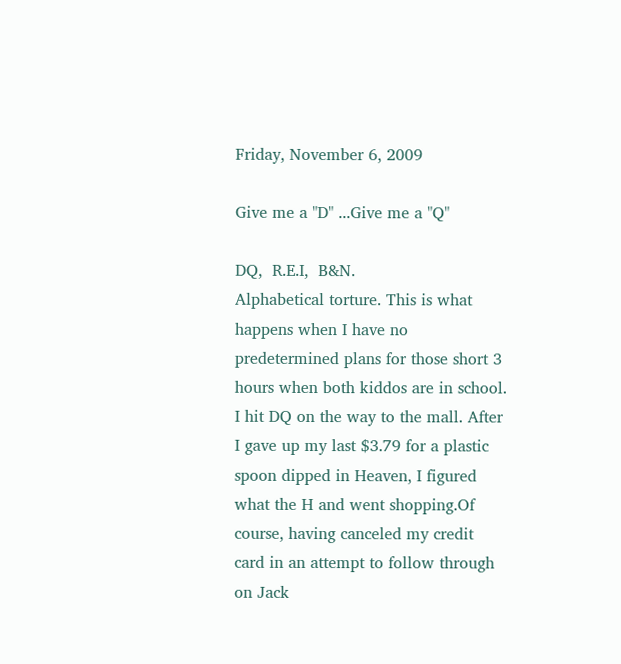Friday, November 6, 2009

Give me a "D" ...Give me a "Q"

DQ,  R.E.I,  B&N.
Alphabetical torture. This is what happens when I have no predetermined plans for those short 3 hours when both kiddos are in school. I hit DQ on the way to the mall. After I gave up my last $3.79 for a plastic spoon dipped in Heaven, I figured what the H and went shopping.Of course, having canceled my credit card in an attempt to follow through on Jack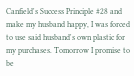Canfield's Success Principle #28 and make my husband happy, I was forced to use said husband's own plastic for my purchases. Tomorrow I promise to be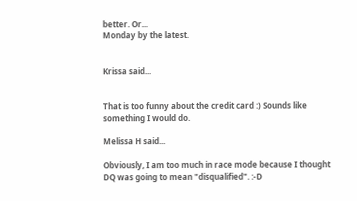better. Or...
Monday by the latest.


Krissa said...


That is too funny about the credit card :) Sounds like something I would do.

Melissa H said...

Obviously, I am too much in race mode because I thought DQ was going to mean "disqualified". :-D